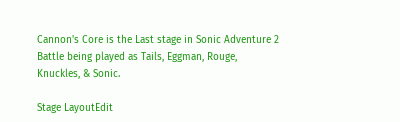Cannon's Core is the Last stage in Sonic Adventure 2 Battle being played as Tails, Eggman, Rouge, Knuckles, & Sonic.

Stage LayoutEdit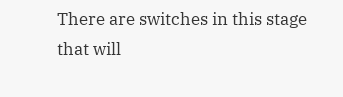There are switches in this stage that will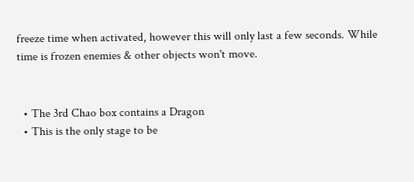freeze time when activated, however this will only last a few seconds. While time is frozen enemies & other objects won't move.


  • The 3rd Chao box contains a Dragon
  • This is the only stage to be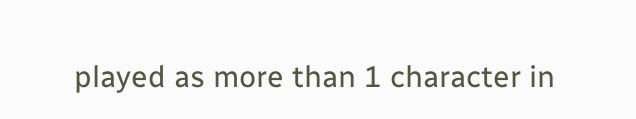played as more than 1 character in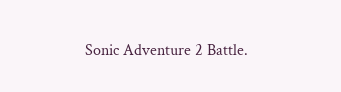Sonic Adventure 2 Battle.